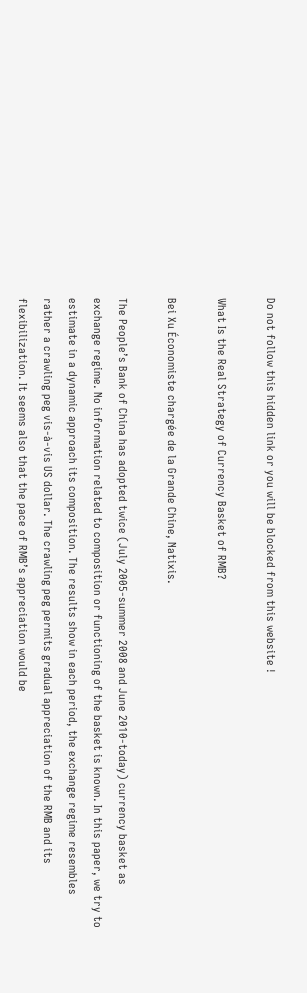Do not follow this hidden link or you will be blocked from this website !

What Is the Real Strategy of Currency Basket of RMB?

Bei Xu Économiste chargée de la Grande Chine, Natixis.

The People’s Bank of China has adopted twice (July 2005-summer 2008 and June 2010-today) currency basket as exchange regime. No information related to composition or functioning of the basket is known. In this paper, we try to estimate in a dynamic approach its composition. The results show in each period, the exchange regime resembles rather a crawling peg vis-à-vis US dollar. The crawling peg permits gradual appreciation of the RMB and its flexibilization. It seems also that the pace of RMB’s appreciation would be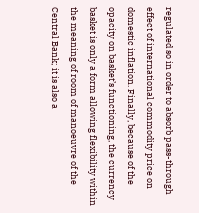regulated so in order to absorb pass-through effect of international commodity price on domestic inflation. Finally, because of the opacity on basket’s functioning, the currency basket is only a form allowing flexibility within the meaning of room of manoeuvre of the Central Bank; it is also a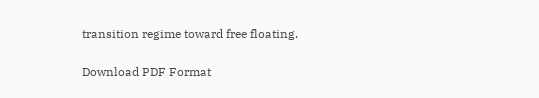transition regime toward free floating.

Download PDF Format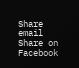Share email Share on Facebook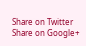Share on Twitter Share on Google+